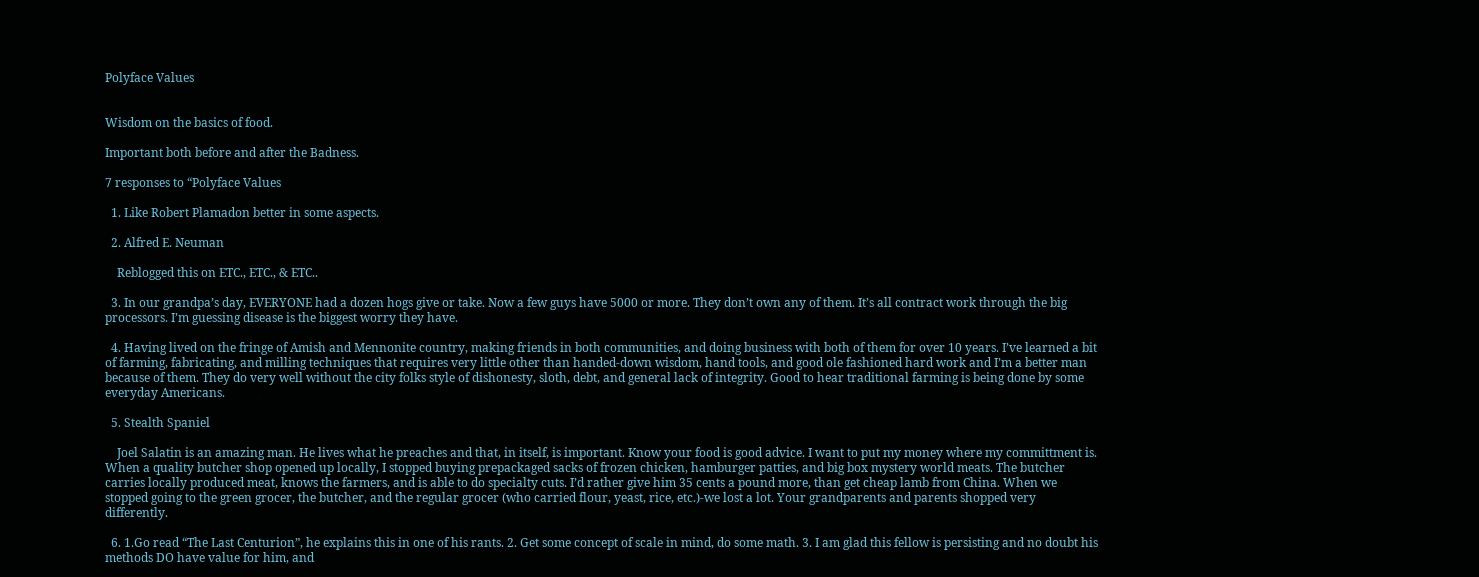Polyface Values


Wisdom on the basics of food.

Important both before and after the Badness.

7 responses to “Polyface Values

  1. Like Robert Plamadon better in some aspects.

  2. Alfred E. Neuman

    Reblogged this on ETC., ETC., & ETC..

  3. In our grandpa’s day, EVERYONE had a dozen hogs give or take. Now a few guys have 5000 or more. They don’t own any of them. It’s all contract work through the big processors. I’m guessing disease is the biggest worry they have.

  4. Having lived on the fringe of Amish and Mennonite country, making friends in both communities, and doing business with both of them for over 10 years. I’ve learned a bit of farming, fabricating, and milling techniques that requires very little other than handed-down wisdom, hand tools, and good ole fashioned hard work and I’m a better man because of them. They do very well without the city folks style of dishonesty, sloth, debt, and general lack of integrity. Good to hear traditional farming is being done by some everyday Americans.

  5. Stealth Spaniel

    Joel Salatin is an amazing man. He lives what he preaches and that, in itself, is important. Know your food is good advice. I want to put my money where my committment is. When a quality butcher shop opened up locally, I stopped buying prepackaged sacks of frozen chicken, hamburger patties, and big box mystery world meats. The butcher carries locally produced meat, knows the farmers, and is able to do specialty cuts. I’d rather give him 35 cents a pound more, than get cheap lamb from China. When we stopped going to the green grocer, the butcher, and the regular grocer (who carried flour, yeast, rice, etc.)-we lost a lot. Your grandparents and parents shopped very differently.

  6. 1.Go read “The Last Centurion”, he explains this in one of his rants. 2. Get some concept of scale in mind, do some math. 3. I am glad this fellow is persisting and no doubt his methods DO have value for him, and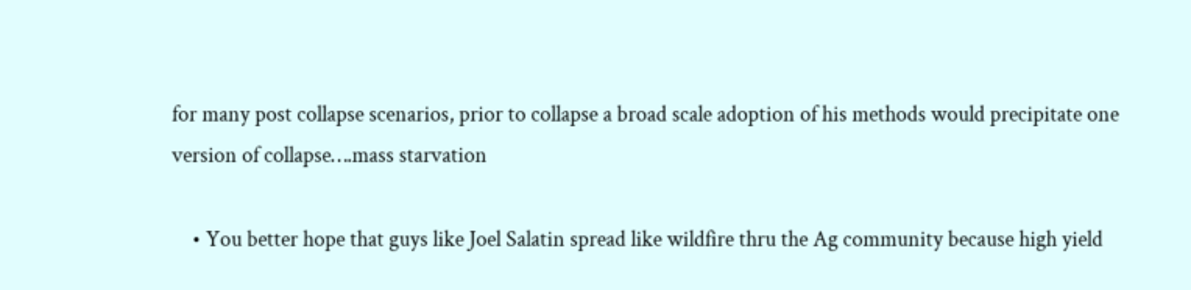for many post collapse scenarios, prior to collapse a broad scale adoption of his methods would precipitate one version of collapse….mass starvation

    • You better hope that guys like Joel Salatin spread like wildfire thru the Ag community because high yield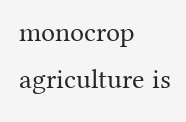monocrop agriculture is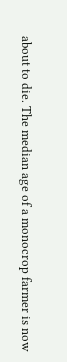about to die. The median age of a monocrop farmer is now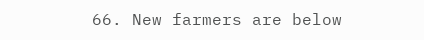66. New farmers are below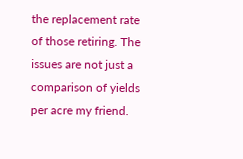the replacement rate of those retiring. The issues are not just a comparison of yields per acre my friend.